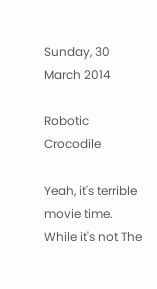Sunday, 30 March 2014

Robotic Crocodile

Yeah, it's terrible movie time. While it's not The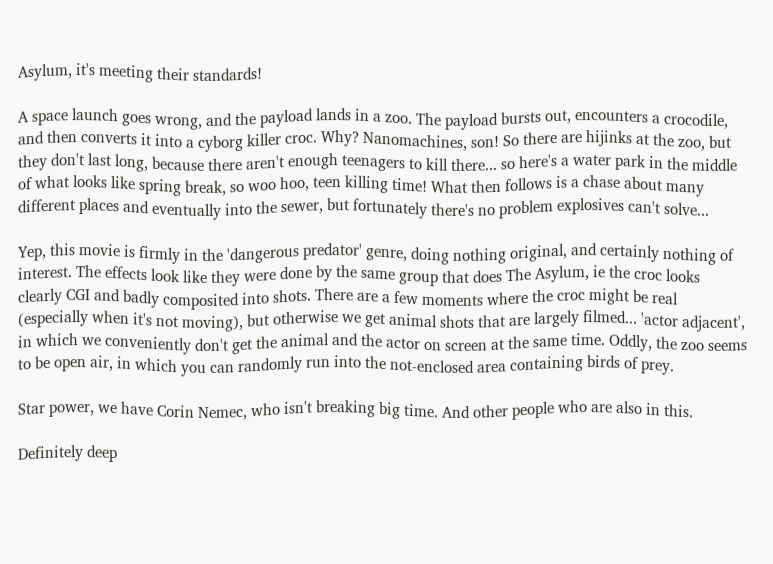Asylum, it's meeting their standards!

A space launch goes wrong, and the payload lands in a zoo. The payload bursts out, encounters a crocodile, and then converts it into a cyborg killer croc. Why? Nanomachines, son! So there are hijinks at the zoo, but they don't last long, because there aren't enough teenagers to kill there... so here's a water park in the middle of what looks like spring break, so woo hoo, teen killing time! What then follows is a chase about many different places and eventually into the sewer, but fortunately there's no problem explosives can't solve...

Yep, this movie is firmly in the 'dangerous predator' genre, doing nothing original, and certainly nothing of interest. The effects look like they were done by the same group that does The Asylum, ie the croc looks clearly CGI and badly composited into shots. There are a few moments where the croc might be real (especially when it's not moving), but otherwise we get animal shots that are largely filmed... 'actor adjacent', in which we conveniently don't get the animal and the actor on screen at the same time. Oddly, the zoo seems to be open air, in which you can randomly run into the not-enclosed area containing birds of prey.

Star power, we have Corin Nemec, who isn't breaking big time. And other people who are also in this.

Definitely deep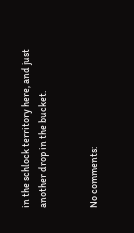in the schlock territory here, and just another drop in the bucket.


No comments: